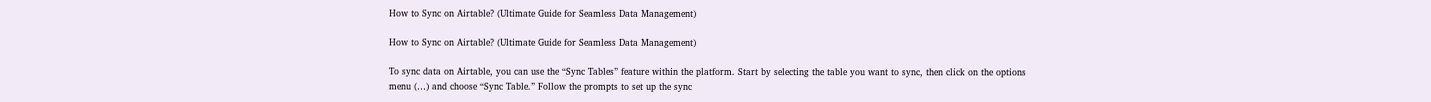How to Sync on Airtable? (Ultimate Guide for Seamless Data Management)

How to Sync on Airtable? (Ultimate Guide for Seamless Data Management)

To sync data on Airtable, you can use the “Sync Tables” feature within the platform. Start by selecting the table you want to sync, then click on the options menu (…) and choose “Sync Table.” Follow the prompts to set up the sync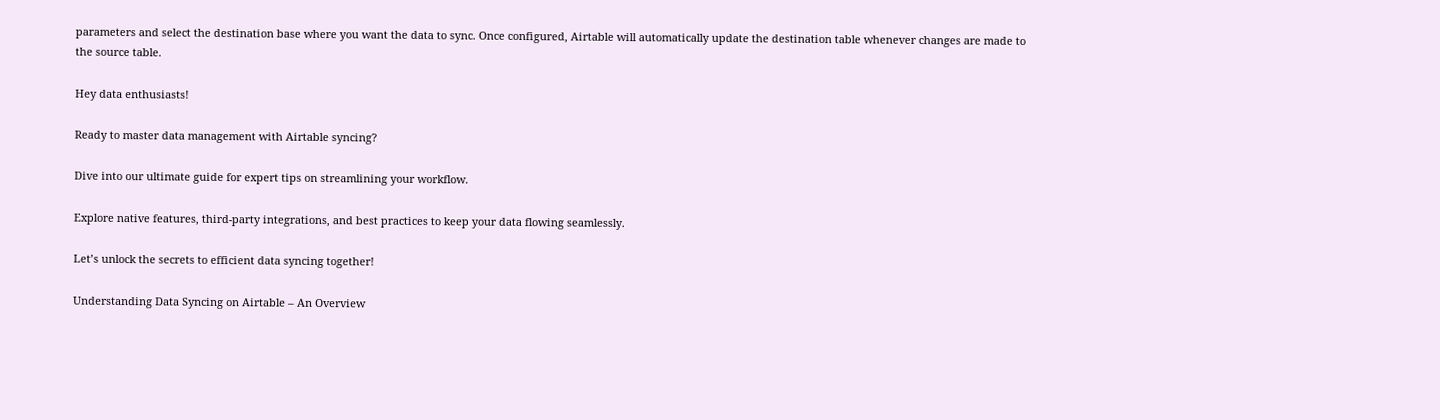parameters and select the destination base where you want the data to sync. Once configured, Airtable will automatically update the destination table whenever changes are made to the source table.

Hey data enthusiasts!

Ready to master data management with Airtable syncing?

Dive into our ultimate guide for expert tips on streamlining your workflow.

Explore native features, third-party integrations, and best practices to keep your data flowing seamlessly.

Let’s unlock the secrets to efficient data syncing together!

Understanding Data Syncing on Airtable – An Overview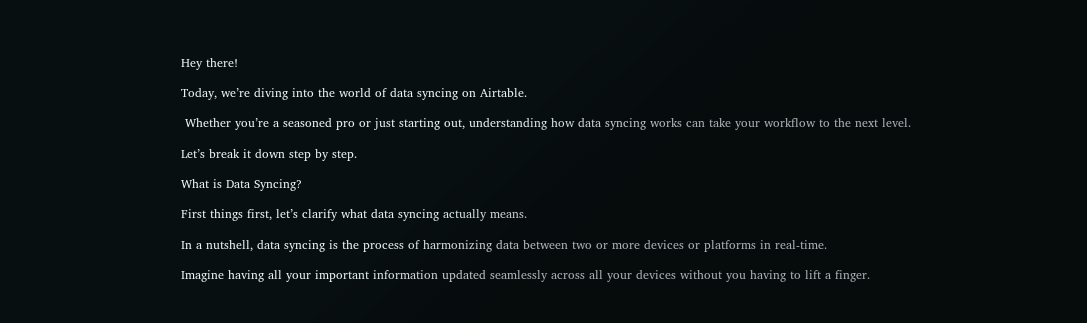Hey there!

Today, we’re diving into the world of data syncing on Airtable.

 Whether you’re a seasoned pro or just starting out, understanding how data syncing works can take your workflow to the next level.

Let’s break it down step by step.

What is Data Syncing?

First things first, let’s clarify what data syncing actually means.

In a nutshell, data syncing is the process of harmonizing data between two or more devices or platforms in real-time.

Imagine having all your important information updated seamlessly across all your devices without you having to lift a finger.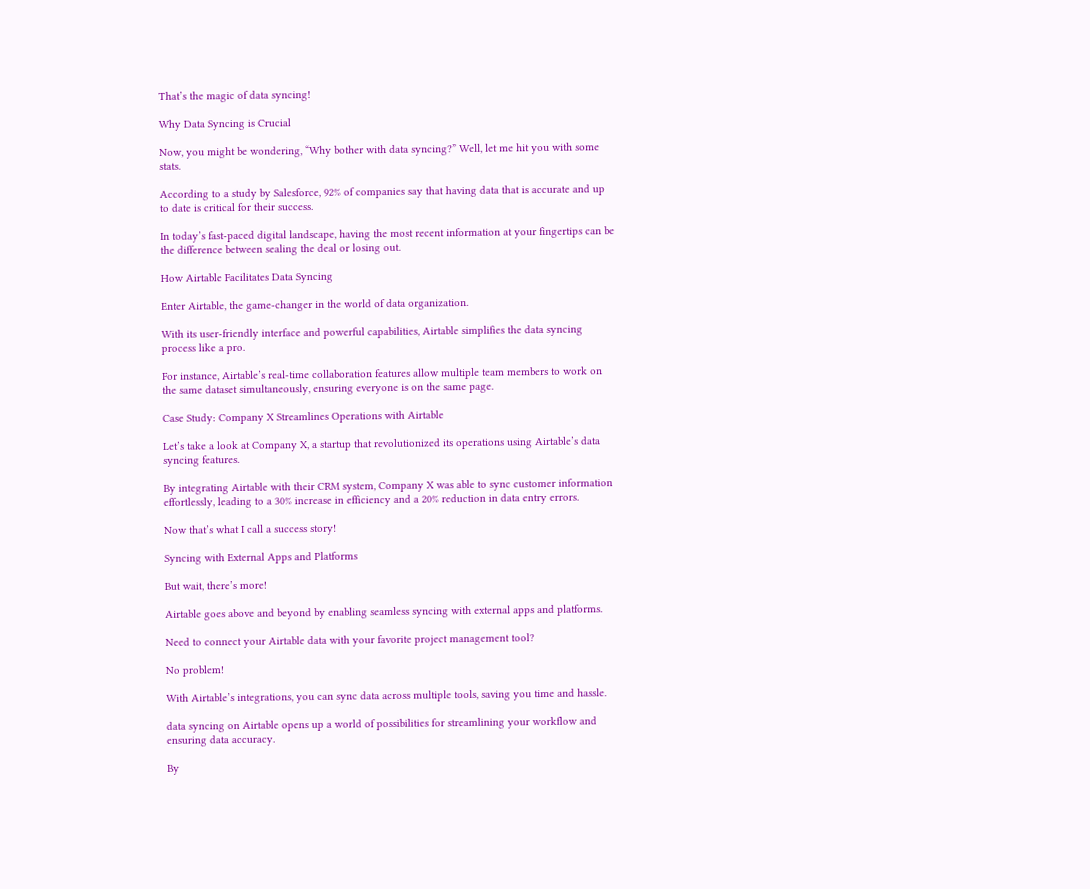That’s the magic of data syncing!

Why Data Syncing is Crucial

Now, you might be wondering, “Why bother with data syncing?” Well, let me hit you with some stats.

According to a study by Salesforce, 92% of companies say that having data that is accurate and up to date is critical for their success.

In today’s fast-paced digital landscape, having the most recent information at your fingertips can be the difference between sealing the deal or losing out.

How Airtable Facilitates Data Syncing

Enter Airtable, the game-changer in the world of data organization.

With its user-friendly interface and powerful capabilities, Airtable simplifies the data syncing process like a pro.

For instance, Airtable’s real-time collaboration features allow multiple team members to work on the same dataset simultaneously, ensuring everyone is on the same page.

Case Study: Company X Streamlines Operations with Airtable

Let’s take a look at Company X, a startup that revolutionized its operations using Airtable’s data syncing features.

By integrating Airtable with their CRM system, Company X was able to sync customer information effortlessly, leading to a 30% increase in efficiency and a 20% reduction in data entry errors.

Now that’s what I call a success story!

Syncing with External Apps and Platforms

But wait, there’s more!

Airtable goes above and beyond by enabling seamless syncing with external apps and platforms.

Need to connect your Airtable data with your favorite project management tool?

No problem!

With Airtable’s integrations, you can sync data across multiple tools, saving you time and hassle.

data syncing on Airtable opens up a world of possibilities for streamlining your workflow and ensuring data accuracy.

By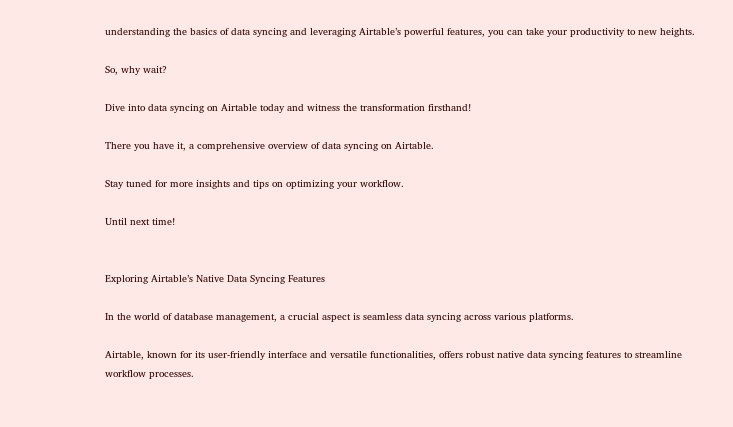understanding the basics of data syncing and leveraging Airtable’s powerful features, you can take your productivity to new heights.

So, why wait?

Dive into data syncing on Airtable today and witness the transformation firsthand!

There you have it, a comprehensive overview of data syncing on Airtable.

Stay tuned for more insights and tips on optimizing your workflow.

Until next time!


Exploring Airtable’s Native Data Syncing Features

In the world of database management, a crucial aspect is seamless data syncing across various platforms.

Airtable, known for its user-friendly interface and versatile functionalities, offers robust native data syncing features to streamline workflow processes.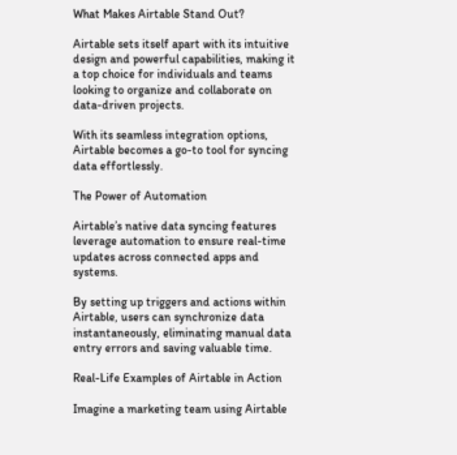What Makes Airtable Stand Out?

Airtable sets itself apart with its intuitive design and powerful capabilities, making it a top choice for individuals and teams looking to organize and collaborate on data-driven projects.

With its seamless integration options, Airtable becomes a go-to tool for syncing data effortlessly.

The Power of Automation

Airtable’s native data syncing features leverage automation to ensure real-time updates across connected apps and systems.

By setting up triggers and actions within Airtable, users can synchronize data instantaneously, eliminating manual data entry errors and saving valuable time.

Real-Life Examples of Airtable in Action

Imagine a marketing team using Airtable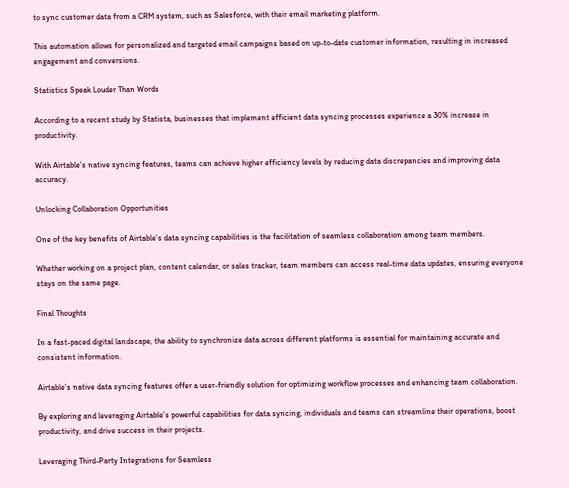to sync customer data from a CRM system, such as Salesforce, with their email marketing platform.

This automation allows for personalized and targeted email campaigns based on up-to-date customer information, resulting in increased engagement and conversions.

Statistics Speak Louder Than Words

According to a recent study by Statista, businesses that implement efficient data syncing processes experience a 30% increase in productivity.

With Airtable’s native syncing features, teams can achieve higher efficiency levels by reducing data discrepancies and improving data accuracy.

Unlocking Collaboration Opportunities

One of the key benefits of Airtable’s data syncing capabilities is the facilitation of seamless collaboration among team members.

Whether working on a project plan, content calendar, or sales tracker, team members can access real-time data updates, ensuring everyone stays on the same page.

Final Thoughts

In a fast-paced digital landscape, the ability to synchronize data across different platforms is essential for maintaining accurate and consistent information.

Airtable’s native data syncing features offer a user-friendly solution for optimizing workflow processes and enhancing team collaboration.

By exploring and leveraging Airtable’s powerful capabilities for data syncing, individuals and teams can streamline their operations, boost productivity, and drive success in their projects.

Leveraging Third-Party Integrations for Seamless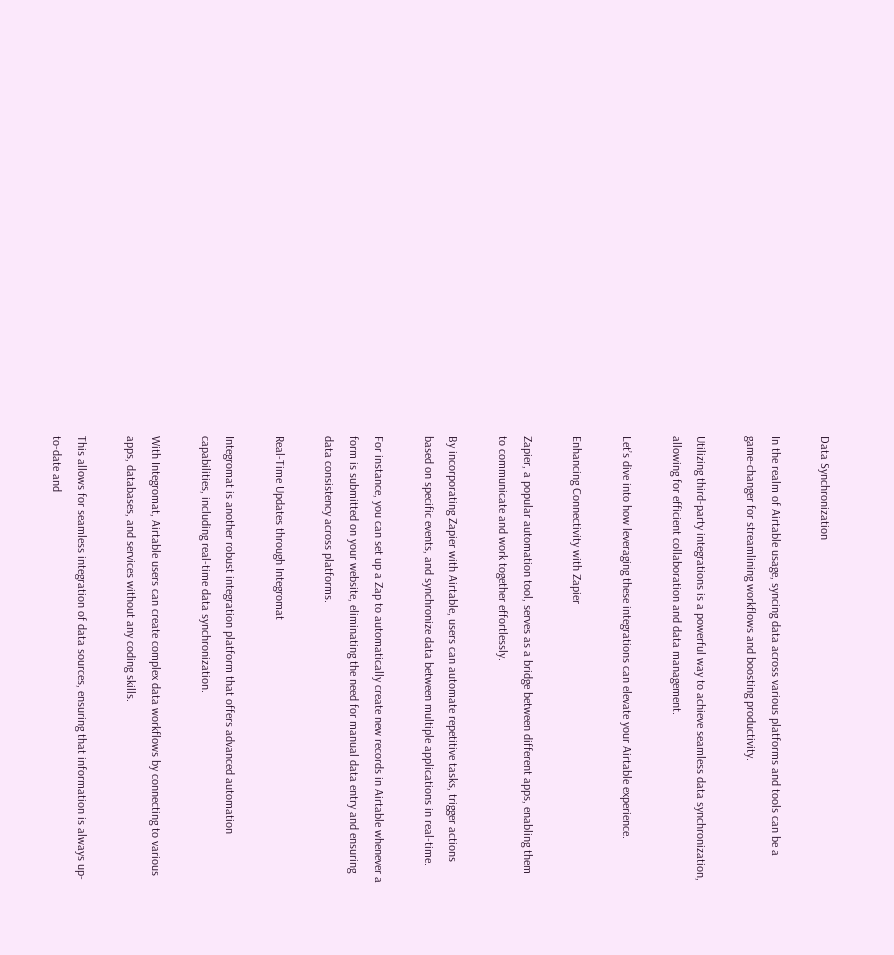Data Synchronization

In the realm of Airtable usage, syncing data across various platforms and tools can be a game-changer for streamlining workflows and boosting productivity.

Utilizing third-party integrations is a powerful way to achieve seamless data synchronization, allowing for efficient collaboration and data management.

Let’s dive into how leveraging these integrations can elevate your Airtable experience.

Enhancing Connectivity with Zapier

Zapier, a popular automation tool, serves as a bridge between different apps, enabling them to communicate and work together effortlessly.

By incorporating Zapier with Airtable, users can automate repetitive tasks, trigger actions based on specific events, and synchronize data between multiple applications in real-time.

For instance, you can set up a Zap to automatically create new records in Airtable whenever a form is submitted on your website, eliminating the need for manual data entry and ensuring data consistency across platforms.

Real-Time Updates through Integromat

Integromat is another robust integration platform that offers advanced automation capabilities, including real-time data synchronization.

With Integromat, Airtable users can create complex data workflows by connecting to various apps, databases, and services without any coding skills.

This allows for seamless integration of data sources, ensuring that information is always up-to-date and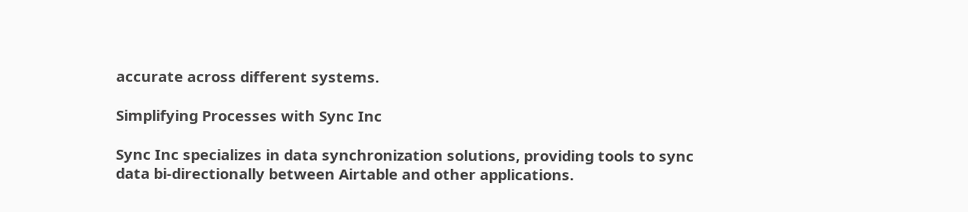accurate across different systems.

Simplifying Processes with Sync Inc

Sync Inc specializes in data synchronization solutions, providing tools to sync data bi-directionally between Airtable and other applications.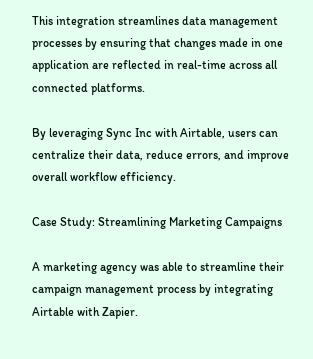This integration streamlines data management processes by ensuring that changes made in one application are reflected in real-time across all connected platforms.

By leveraging Sync Inc with Airtable, users can centralize their data, reduce errors, and improve overall workflow efficiency.

Case Study: Streamlining Marketing Campaigns

A marketing agency was able to streamline their campaign management process by integrating Airtable with Zapier.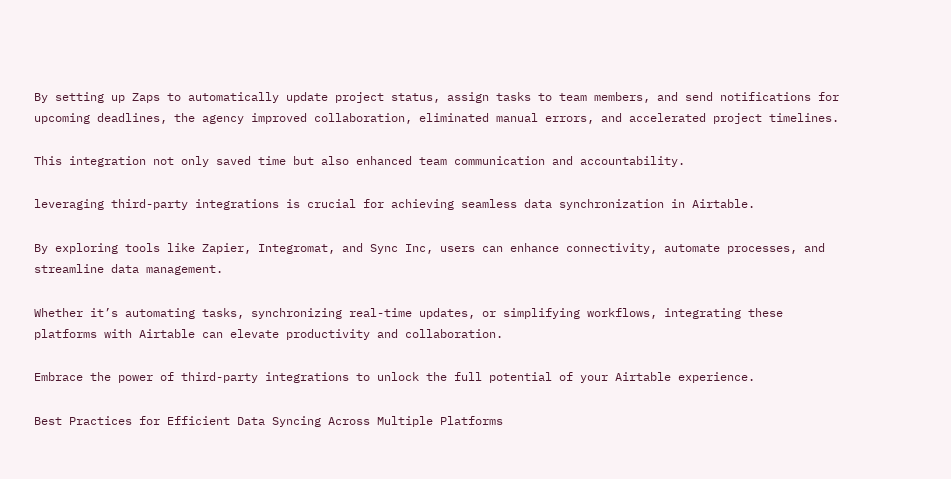By setting up Zaps to automatically update project status, assign tasks to team members, and send notifications for upcoming deadlines, the agency improved collaboration, eliminated manual errors, and accelerated project timelines.

This integration not only saved time but also enhanced team communication and accountability.

leveraging third-party integrations is crucial for achieving seamless data synchronization in Airtable.

By exploring tools like Zapier, Integromat, and Sync Inc, users can enhance connectivity, automate processes, and streamline data management.

Whether it’s automating tasks, synchronizing real-time updates, or simplifying workflows, integrating these platforms with Airtable can elevate productivity and collaboration.

Embrace the power of third-party integrations to unlock the full potential of your Airtable experience.

Best Practices for Efficient Data Syncing Across Multiple Platforms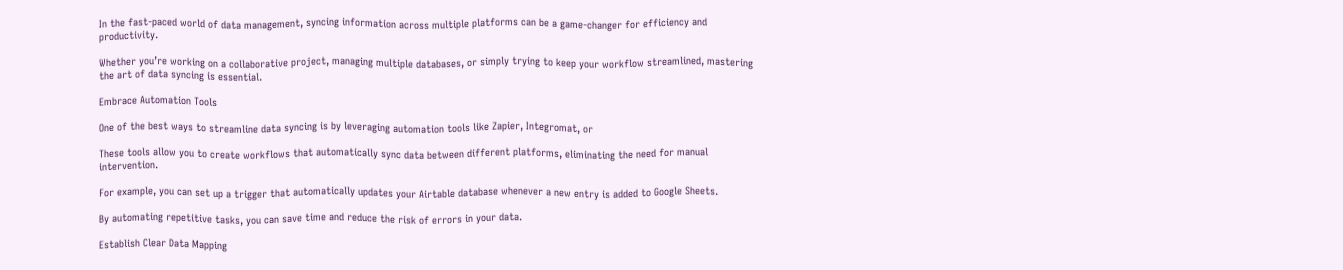In the fast-paced world of data management, syncing information across multiple platforms can be a game-changer for efficiency and productivity.

Whether you’re working on a collaborative project, managing multiple databases, or simply trying to keep your workflow streamlined, mastering the art of data syncing is essential.

Embrace Automation Tools

One of the best ways to streamline data syncing is by leveraging automation tools like Zapier, Integromat, or

These tools allow you to create workflows that automatically sync data between different platforms, eliminating the need for manual intervention.

For example, you can set up a trigger that automatically updates your Airtable database whenever a new entry is added to Google Sheets.

By automating repetitive tasks, you can save time and reduce the risk of errors in your data.

Establish Clear Data Mapping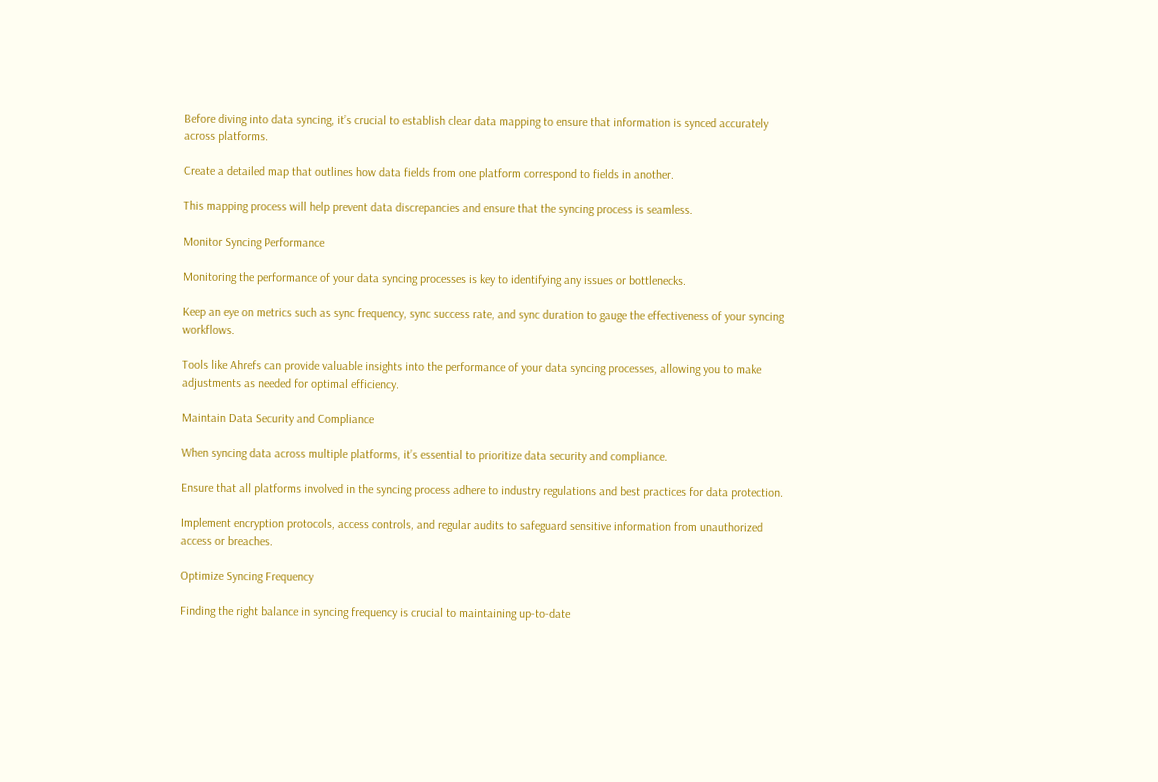Before diving into data syncing, it’s crucial to establish clear data mapping to ensure that information is synced accurately across platforms.

Create a detailed map that outlines how data fields from one platform correspond to fields in another.

This mapping process will help prevent data discrepancies and ensure that the syncing process is seamless.

Monitor Syncing Performance

Monitoring the performance of your data syncing processes is key to identifying any issues or bottlenecks.

Keep an eye on metrics such as sync frequency, sync success rate, and sync duration to gauge the effectiveness of your syncing workflows.

Tools like Ahrefs can provide valuable insights into the performance of your data syncing processes, allowing you to make adjustments as needed for optimal efficiency.

Maintain Data Security and Compliance

When syncing data across multiple platforms, it’s essential to prioritize data security and compliance.

Ensure that all platforms involved in the syncing process adhere to industry regulations and best practices for data protection.

Implement encryption protocols, access controls, and regular audits to safeguard sensitive information from unauthorized access or breaches.

Optimize Syncing Frequency

Finding the right balance in syncing frequency is crucial to maintaining up-to-date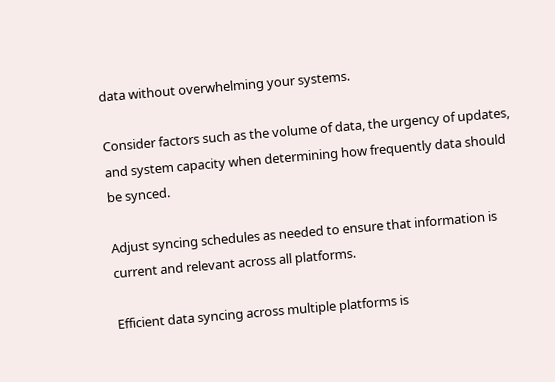data without overwhelming your systems.

Consider factors such as the volume of data, the urgency of updates, and system capacity when determining how frequently data should be synced.

Adjust syncing schedules as needed to ensure that information is current and relevant across all platforms.

Efficient data syncing across multiple platforms is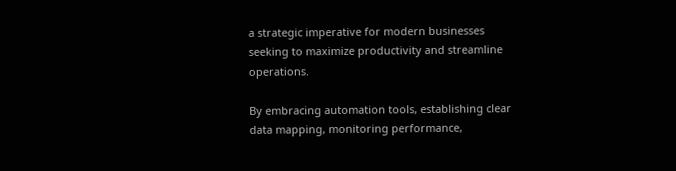a strategic imperative for modern businesses seeking to maximize productivity and streamline operations.

By embracing automation tools, establishing clear data mapping, monitoring performance,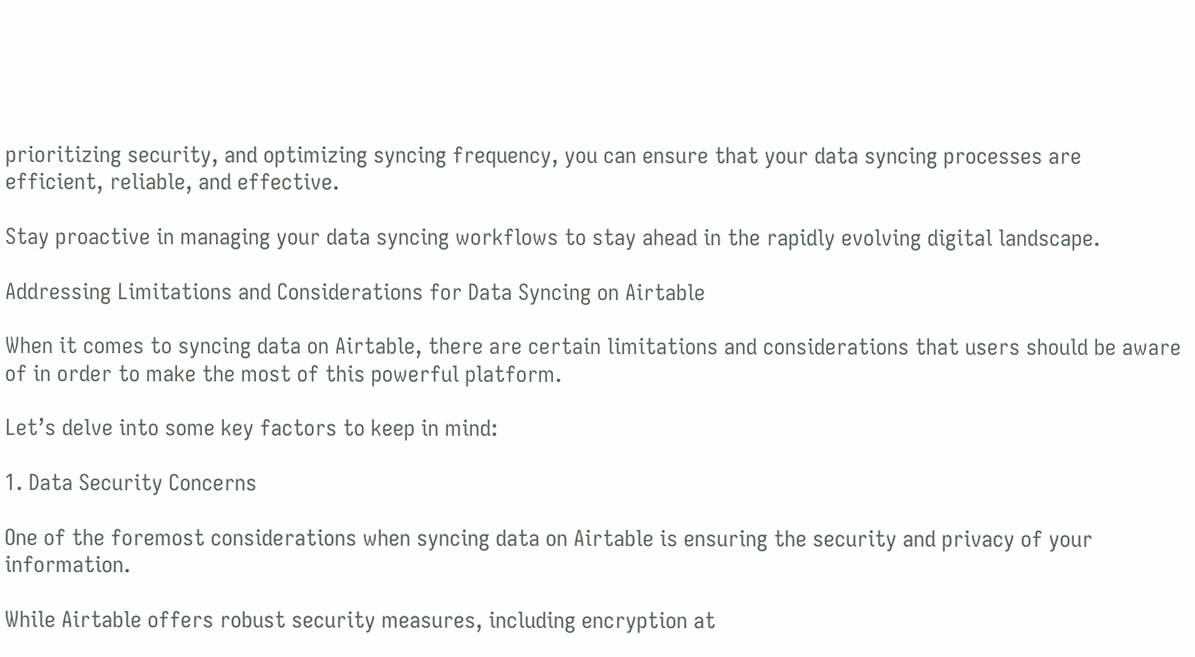prioritizing security, and optimizing syncing frequency, you can ensure that your data syncing processes are efficient, reliable, and effective.

Stay proactive in managing your data syncing workflows to stay ahead in the rapidly evolving digital landscape.

Addressing Limitations and Considerations for Data Syncing on Airtable

When it comes to syncing data on Airtable, there are certain limitations and considerations that users should be aware of in order to make the most of this powerful platform.

Let’s delve into some key factors to keep in mind:

1. Data Security Concerns

One of the foremost considerations when syncing data on Airtable is ensuring the security and privacy of your information.

While Airtable offers robust security measures, including encryption at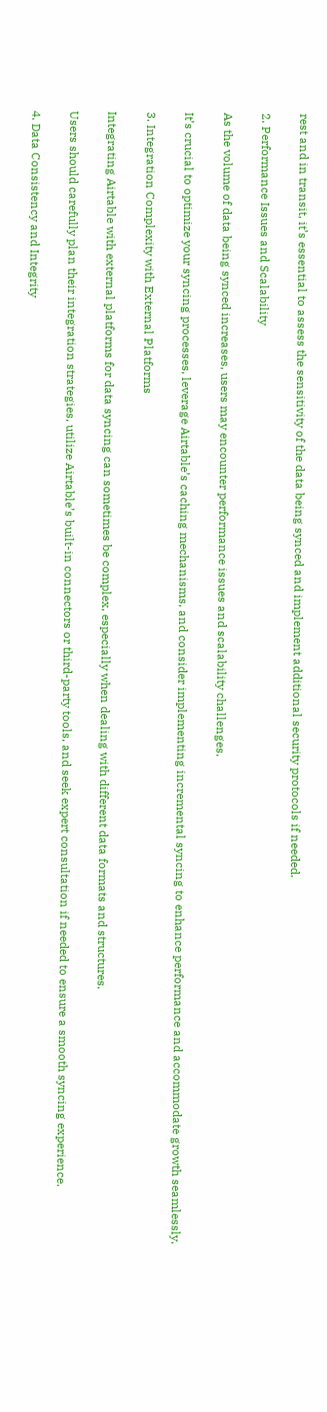rest and in transit, it’s essential to assess the sensitivity of the data being synced and implement additional security protocols if needed.

2. Performance Issues and Scalability

As the volume of data being synced increases, users may encounter performance issues and scalability challenges.

It’s crucial to optimize your syncing processes, leverage Airtable’s caching mechanisms, and consider implementing incremental syncing to enhance performance and accommodate growth seamlessly.

3. Integration Complexity with External Platforms

Integrating Airtable with external platforms for data syncing can sometimes be complex, especially when dealing with different data formats and structures.

Users should carefully plan their integration strategies, utilize Airtable’s built-in connectors or third-party tools, and seek expert consultation if needed to ensure a smooth syncing experience.

4. Data Consistency and Integrity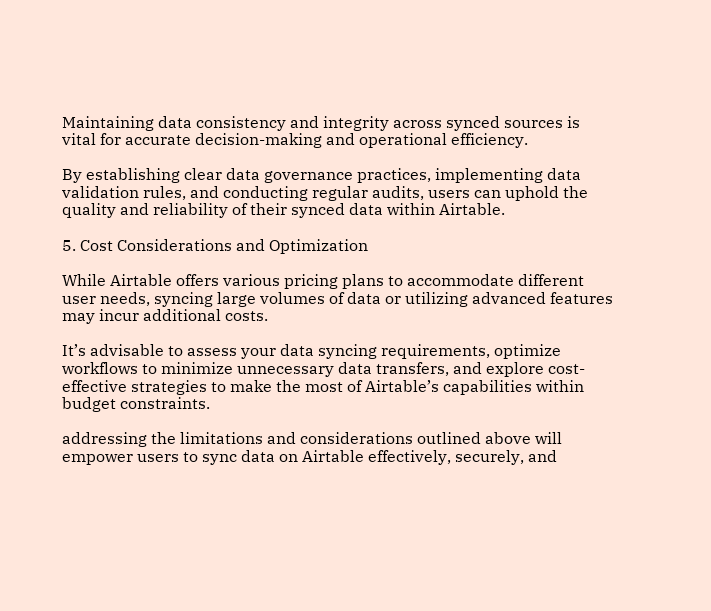Maintaining data consistency and integrity across synced sources is vital for accurate decision-making and operational efficiency.

By establishing clear data governance practices, implementing data validation rules, and conducting regular audits, users can uphold the quality and reliability of their synced data within Airtable.

5. Cost Considerations and Optimization

While Airtable offers various pricing plans to accommodate different user needs, syncing large volumes of data or utilizing advanced features may incur additional costs.

It’s advisable to assess your data syncing requirements, optimize workflows to minimize unnecessary data transfers, and explore cost-effective strategies to make the most of Airtable’s capabilities within budget constraints.

addressing the limitations and considerations outlined above will empower users to sync data on Airtable effectively, securely, and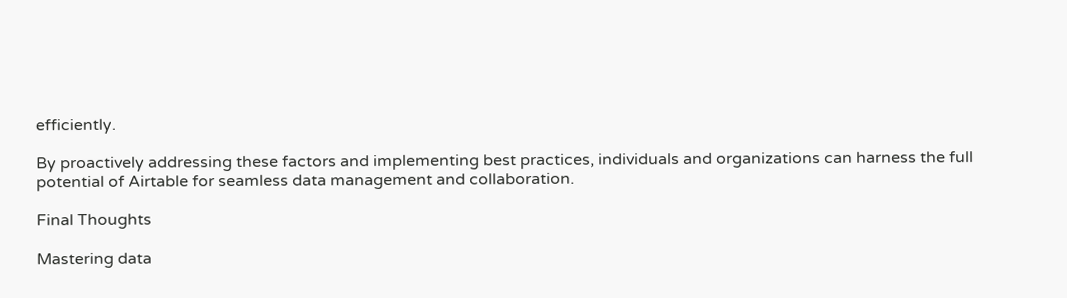efficiently.

By proactively addressing these factors and implementing best practices, individuals and organizations can harness the full potential of Airtable for seamless data management and collaboration.

Final Thoughts

Mastering data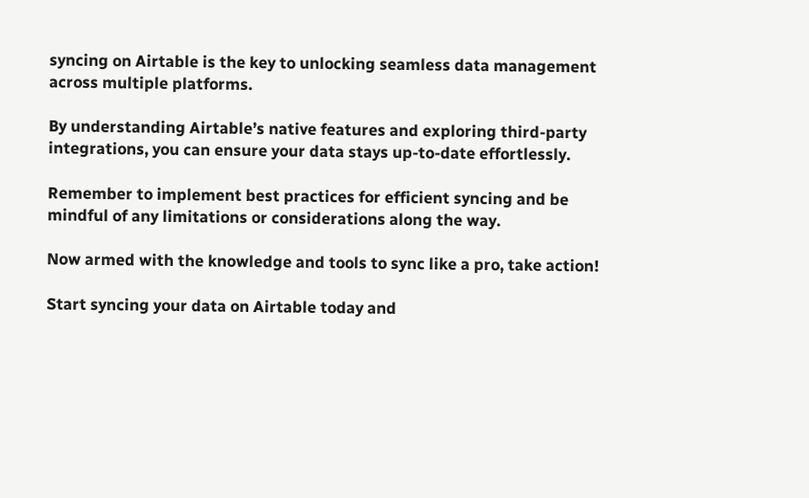syncing on Airtable is the key to unlocking seamless data management across multiple platforms.

By understanding Airtable’s native features and exploring third-party integrations, you can ensure your data stays up-to-date effortlessly.

Remember to implement best practices for efficient syncing and be mindful of any limitations or considerations along the way.

Now armed with the knowledge and tools to sync like a pro, take action!

Start syncing your data on Airtable today and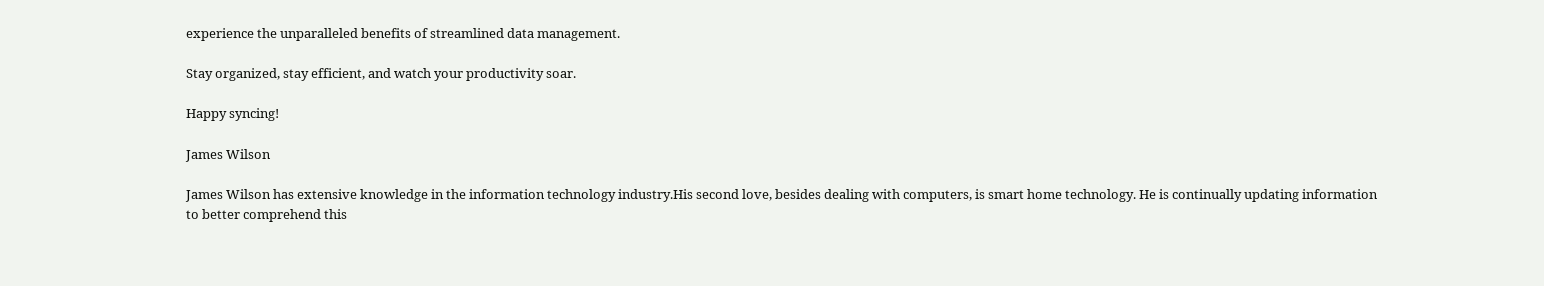experience the unparalleled benefits of streamlined data management.

Stay organized, stay efficient, and watch your productivity soar.

Happy syncing!

James Wilson

James Wilson has extensive knowledge in the information technology industry.His second love, besides dealing with computers, is smart home technology. He is continually updating information to better comprehend this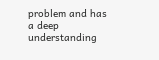problem and has a deep understanding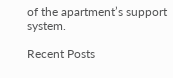of the apartment’s support system.

Recent Posts